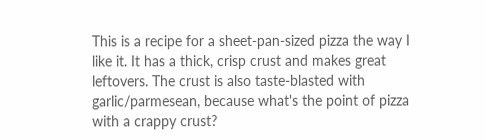This is a recipe for a sheet-pan-sized pizza the way I like it. It has a thick, crisp crust and makes great leftovers. The crust is also taste-blasted with garlic/parmesean, because what's the point of pizza with a crappy crust?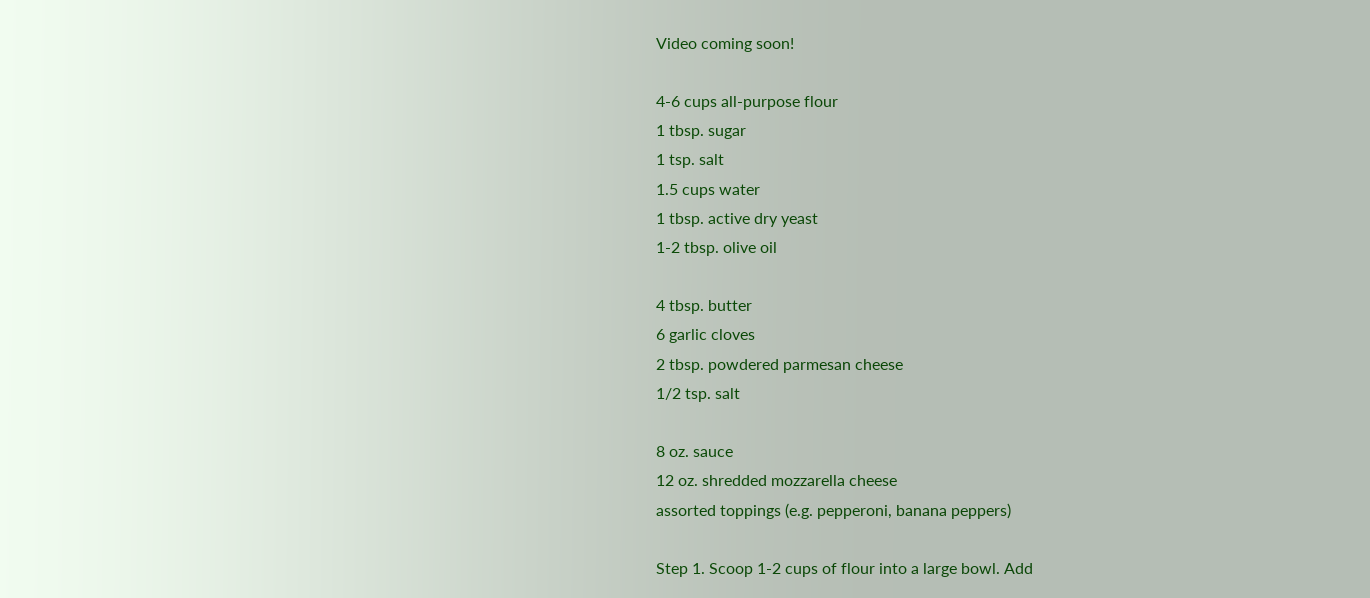Video coming soon!

4-6 cups all-purpose flour
1 tbsp. sugar
1 tsp. salt
1.5 cups water
1 tbsp. active dry yeast
1-2 tbsp. olive oil

4 tbsp. butter
6 garlic cloves
2 tbsp. powdered parmesan cheese
1/2 tsp. salt

8 oz. sauce
12 oz. shredded mozzarella cheese
assorted toppings (e.g. pepperoni, banana peppers)

Step 1. Scoop 1-2 cups of flour into a large bowl. Add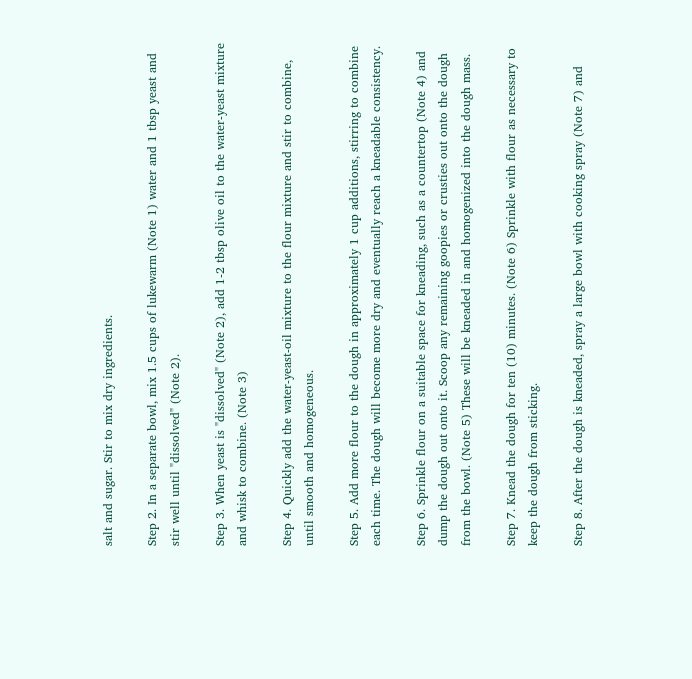salt and sugar. Stir to mix dry ingredients.

Step 2. In a separate bowl, mix 1.5 cups of lukewarm (Note 1) water and 1 tbsp yeast and stir well until "dissolved" (Note 2).

Step 3. When yeast is "dissolved" (Note 2), add 1-2 tbsp olive oil to the water-yeast mixture and whisk to combine. (Note 3)

Step 4. Quickly add the water-yeast-oil mixture to the flour mixture and stir to combine, until smooth and homogeneous.

Step 5. Add more flour to the dough in approximately 1 cup additions, stirring to combine each time. The dough will become more dry and eventually reach a kneadable consistency.

Step 6. Sprinkle flour on a suitable space for kneading, such as a countertop (Note 4) and dump the dough out onto it. Scoop any remaining goopies or crusties out onto the dough from the bowl. (Note 5) These will be kneaded in and homogenized into the dough mass.

Step 7. Knead the dough for ten (10) minutes. (Note 6) Sprinkle with flour as necessary to keep the dough from sticking.

Step 8. After the dough is kneaded, spray a large bowl with cooking spray (Note 7) and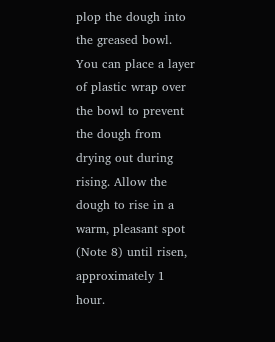plop the dough into the greased bowl. You can place a layer of plastic wrap over the bowl to prevent the dough from drying out during rising. Allow the dough to rise in a warm, pleasant spot (Note 8) until risen, approximately 1 hour.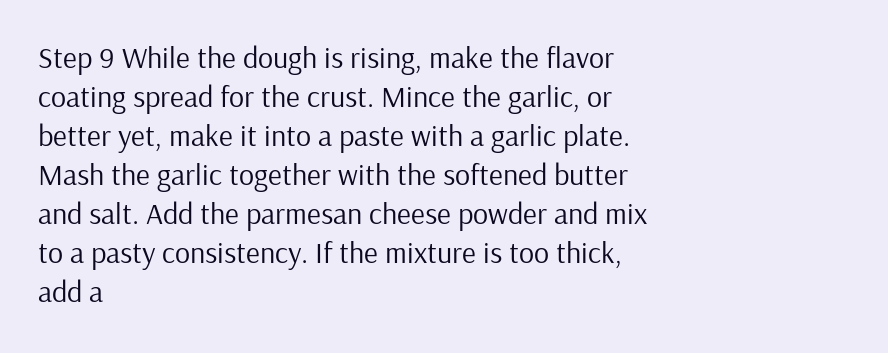Step 9 While the dough is rising, make the flavor coating spread for the crust. Mince the garlic, or better yet, make it into a paste with a garlic plate. Mash the garlic together with the softened butter and salt. Add the parmesan cheese powder and mix to a pasty consistency. If the mixture is too thick, add a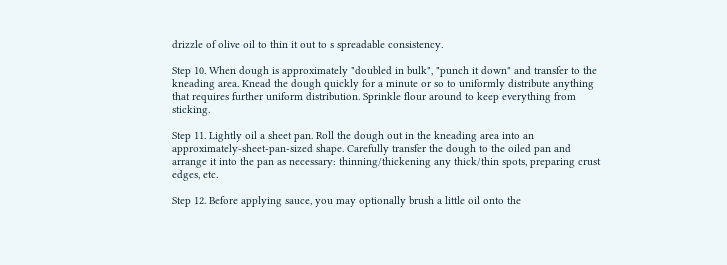drizzle of olive oil to thin it out to s spreadable consistency.

Step 10. When dough is approximately "doubled in bulk", "punch it down" and transfer to the kneading area. Knead the dough quickly for a minute or so to uniformly distribute anything that requires further uniform distribution. Sprinkle flour around to keep everything from sticking.

Step 11. Lightly oil a sheet pan. Roll the dough out in the kneading area into an approximately-sheet-pan-sized shape. Carefully transfer the dough to the oiled pan and arrange it into the pan as necessary: thinning/thickening any thick/thin spots, preparing crust edges, etc.

Step 12. Before applying sauce, you may optionally brush a little oil onto the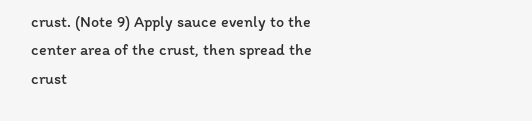crust. (Note 9) Apply sauce evenly to the center area of the crust, then spread the crust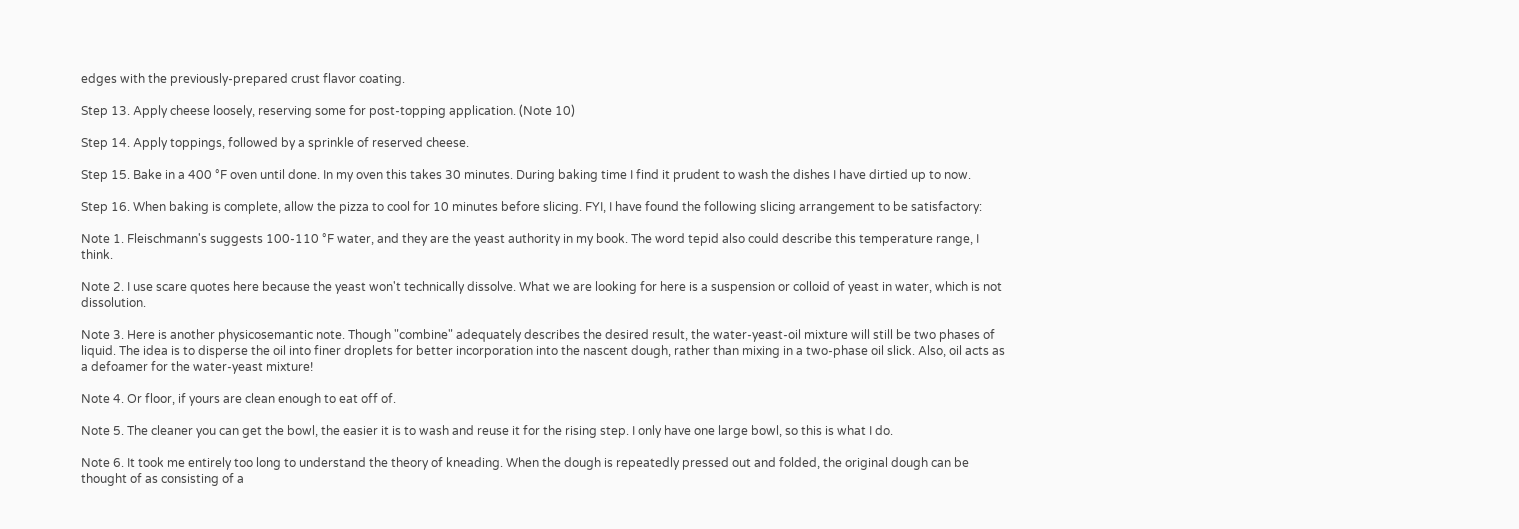edges with the previously-prepared crust flavor coating.

Step 13. Apply cheese loosely, reserving some for post-topping application. (Note 10)

Step 14. Apply toppings, followed by a sprinkle of reserved cheese.

Step 15. Bake in a 400 °F oven until done. In my oven this takes 30 minutes. During baking time I find it prudent to wash the dishes I have dirtied up to now.

Step 16. When baking is complete, allow the pizza to cool for 10 minutes before slicing. FYI, I have found the following slicing arrangement to be satisfactory:

Note 1. Fleischmann's suggests 100-110 °F water, and they are the yeast authority in my book. The word tepid also could describe this temperature range, I think.

Note 2. I use scare quotes here because the yeast won't technically dissolve. What we are looking for here is a suspension or colloid of yeast in water, which is not dissolution.

Note 3. Here is another physicosemantic note. Though "combine" adequately describes the desired result, the water-yeast-oil mixture will still be two phases of liquid. The idea is to disperse the oil into finer droplets for better incorporation into the nascent dough, rather than mixing in a two-phase oil slick. Also, oil acts as a defoamer for the water-yeast mixture!

Note 4. Or floor, if yours are clean enough to eat off of.

Note 5. The cleaner you can get the bowl, the easier it is to wash and reuse it for the rising step. I only have one large bowl, so this is what I do.

Note 6. It took me entirely too long to understand the theory of kneading. When the dough is repeatedly pressed out and folded, the original dough can be thought of as consisting of a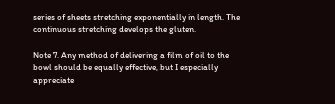series of sheets stretching exponentially in length. The continuous stretching develops the gluten.

Note 7. Any method of delivering a film of oil to the bowl should be equally effective, but I especially appreciate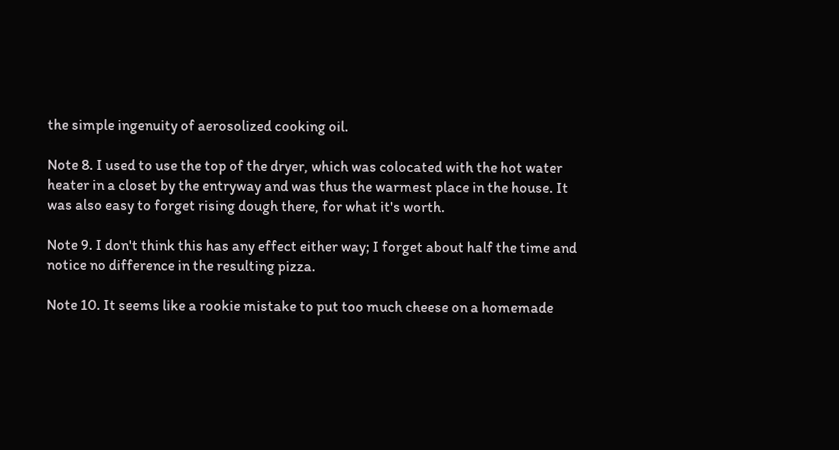the simple ingenuity of aerosolized cooking oil.

Note 8. I used to use the top of the dryer, which was colocated with the hot water heater in a closet by the entryway and was thus the warmest place in the house. It was also easy to forget rising dough there, for what it's worth.

Note 9. I don't think this has any effect either way; I forget about half the time and notice no difference in the resulting pizza.

Note 10. It seems like a rookie mistake to put too much cheese on a homemade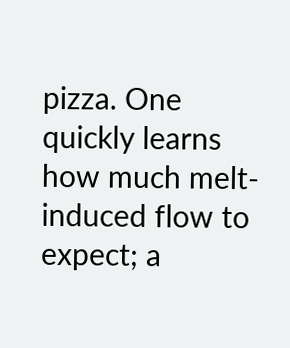pizza. One quickly learns how much melt-induced flow to expect; a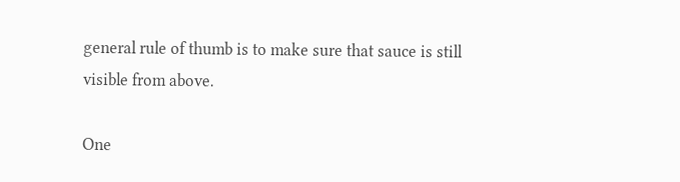general rule of thumb is to make sure that sauce is still visible from above.

One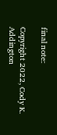final note:

Copyright 2022, Cody K. Addington